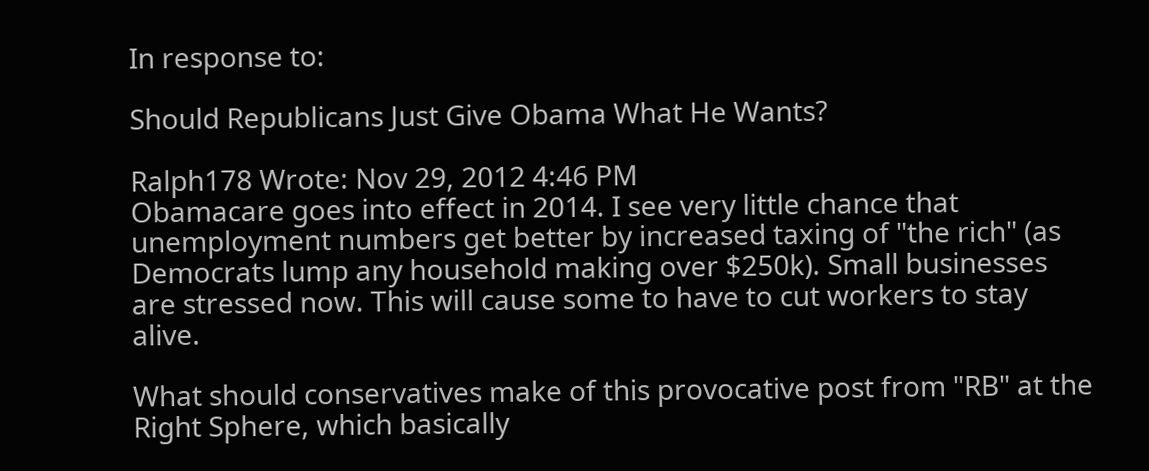In response to:

Should Republicans Just Give Obama What He Wants?

Ralph178 Wrote: Nov 29, 2012 4:46 PM
Obamacare goes into effect in 2014. I see very little chance that unemployment numbers get better by increased taxing of "the rich" (as Democrats lump any household making over $250k). Small businesses are stressed now. This will cause some to have to cut workers to stay alive.

What should conservatives make of this provocative post from "RB" at the Right Sphere, which basically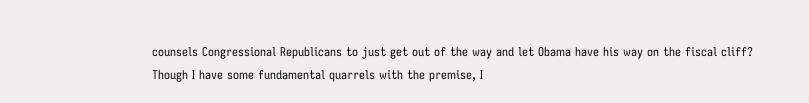counsels Congressional Republicans to just get out of the way and let Obama have his way on the fiscal cliff?  Though I have some fundamental quarrels with the premise, I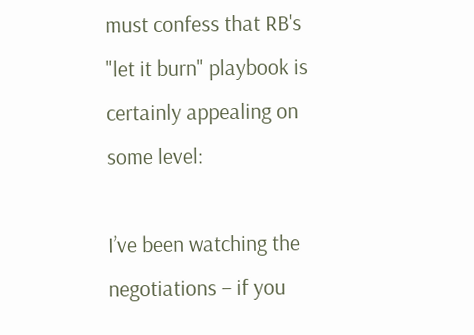must confess that RB's "let it burn" playbook is certainly appealing on some level:

I’ve been watching the negotiations – if you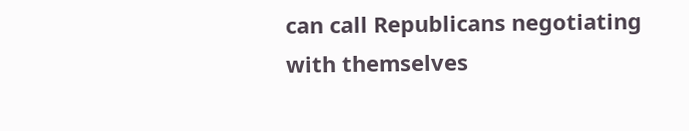can call Republicans negotiating with themselves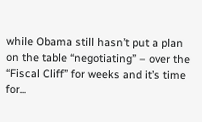while Obama still hasn’t put a plan on the table “negotiating” – over the “Fiscal Cliff” for weeks and it’s time for...